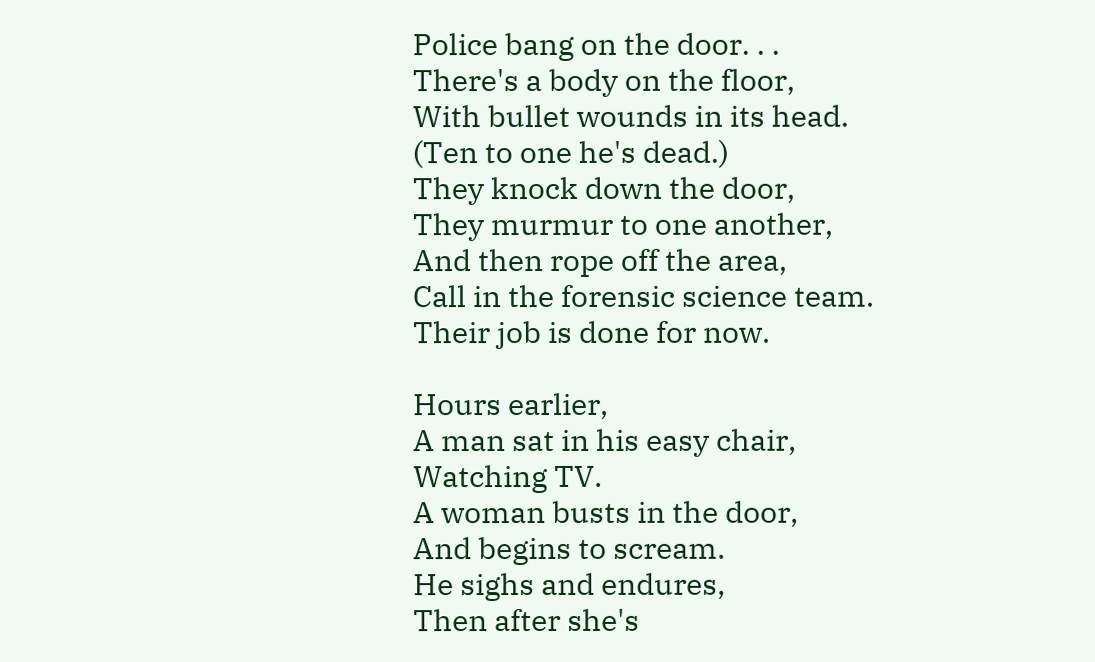Police bang on the door. . .
There's a body on the floor,
With bullet wounds in its head.
(Ten to one he's dead.)
They knock down the door,
They murmur to one another,
And then rope off the area,
Call in the forensic science team.
Their job is done for now.

Hours earlier,
A man sat in his easy chair,
Watching TV.
A woman busts in the door,
And begins to scream.
He sighs and endures,
Then after she's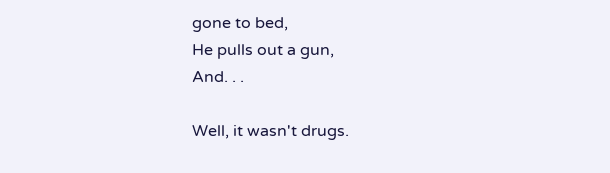gone to bed,
He pulls out a gun,
And. . .

Well, it wasn't drugs.